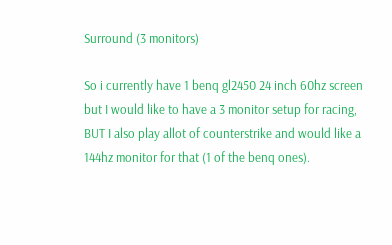Surround (3 monitors)

So i currently have 1 benq gl2450 24 inch 60hz screen but I would like to have a 3 monitor setup for racing, BUT I also play allot of counterstrike and would like a 144hz monitor for that (1 of the benq ones).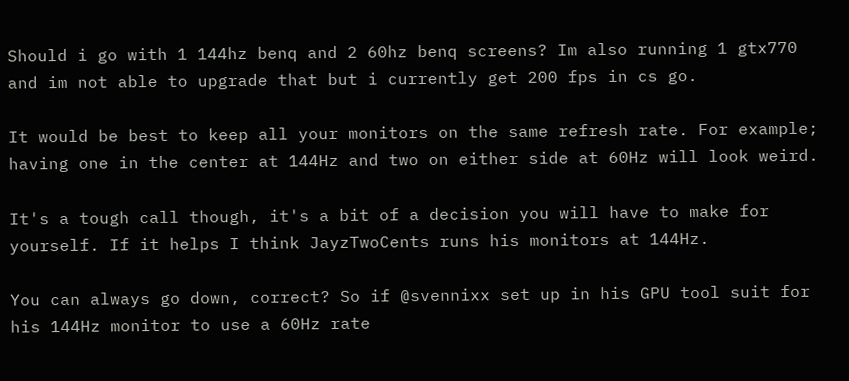Should i go with 1 144hz benq and 2 60hz benq screens? Im also running 1 gtx770 and im not able to upgrade that but i currently get 200 fps in cs go.

It would be best to keep all your monitors on the same refresh rate. For example; having one in the center at 144Hz and two on either side at 60Hz will look weird.

It's a tough call though, it's a bit of a decision you will have to make for yourself. If it helps I think JayzTwoCents runs his monitors at 144Hz.

You can always go down, correct? So if @svennixx set up in his GPU tool suit for his 144Hz monitor to use a 60Hz rate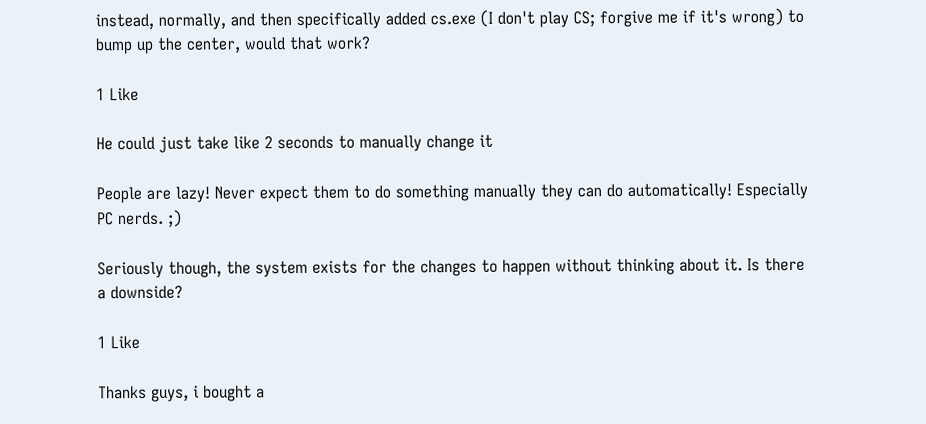instead, normally, and then specifically added cs.exe (I don't play CS; forgive me if it's wrong) to bump up the center, would that work?

1 Like

He could just take like 2 seconds to manually change it

People are lazy! Never expect them to do something manually they can do automatically! Especially PC nerds. ;)

Seriously though, the system exists for the changes to happen without thinking about it. Is there a downside?

1 Like

Thanks guys, i bought a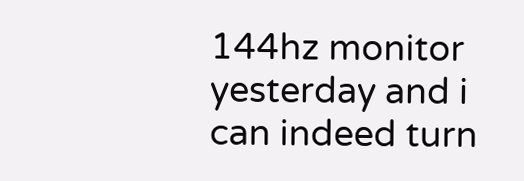144hz monitor yesterday and i can indeed turn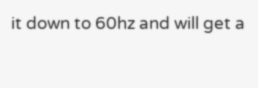it down to 60hz and will get a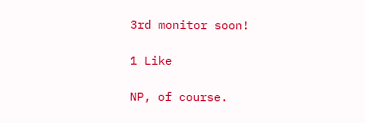3rd monitor soon!

1 Like

NP, of course.